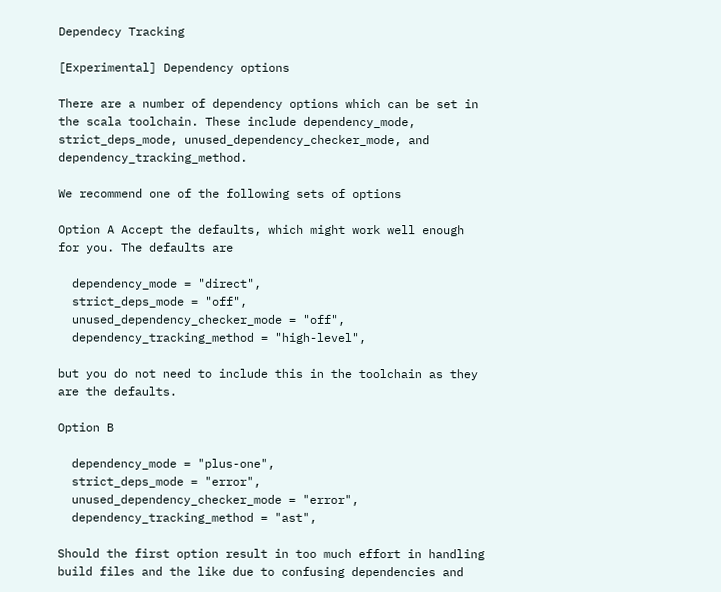Dependecy Tracking

[Experimental] Dependency options

There are a number of dependency options which can be set in the scala toolchain. These include dependency_mode, strict_deps_mode, unused_dependency_checker_mode, and dependency_tracking_method.

We recommend one of the following sets of options

Option A Accept the defaults, which might work well enough for you. The defaults are

  dependency_mode = "direct",
  strict_deps_mode = "off",
  unused_dependency_checker_mode = "off",
  dependency_tracking_method = "high-level",

but you do not need to include this in the toolchain as they are the defaults.

Option B

  dependency_mode = "plus-one",
  strict_deps_mode = "error",
  unused_dependency_checker_mode = "error",
  dependency_tracking_method = "ast",

Should the first option result in too much effort in handling build files and the like due to confusing dependencies and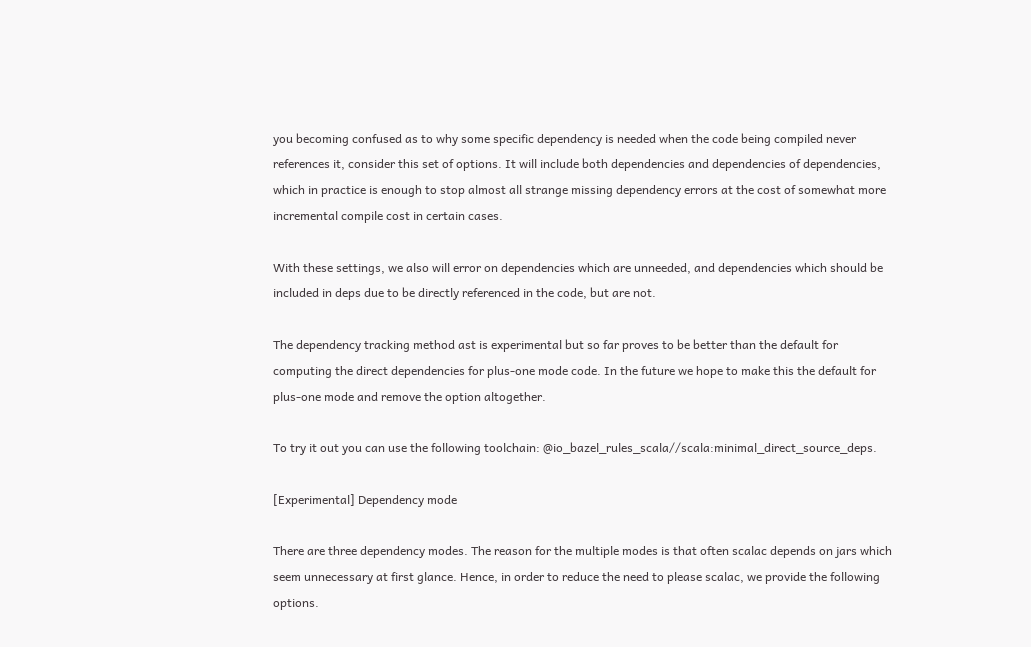you becoming confused as to why some specific dependency is needed when the code being compiled never references it, consider this set of options. It will include both dependencies and dependencies of dependencies, which in practice is enough to stop almost all strange missing dependency errors at the cost of somewhat more incremental compile cost in certain cases.

With these settings, we also will error on dependencies which are unneeded, and dependencies which should be included in deps due to be directly referenced in the code, but are not.

The dependency tracking method ast is experimental but so far proves to be better than the default for computing the direct dependencies for plus-one mode code. In the future we hope to make this the default for plus-one mode and remove the option altogether.

To try it out you can use the following toolchain: @io_bazel_rules_scala//scala:minimal_direct_source_deps.

[Experimental] Dependency mode

There are three dependency modes. The reason for the multiple modes is that often scalac depends on jars which seem unnecessary at first glance. Hence, in order to reduce the need to please scalac, we provide the following options.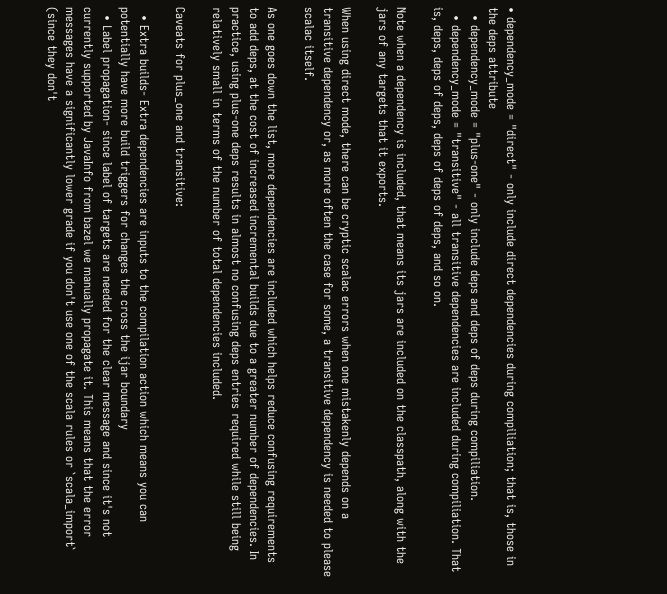• dependency_mode = "direct" - only include direct dependencies during compiliation; that is, those in the deps attribute
  • dependency_mode = "plus-one" - only include deps and deps of deps during compiliation.
  • dependency_mode = "transitive" - all transitive dependencies are included during compiliation. That is, deps, deps of deps, deps of deps of deps, and so on.

Note when a dependency is included, that means its jars are included on the classpath, along with the jars of any targets that it exports.

When using direct mode, there can be cryptic scalac errors when one mistakenly depends on a transitive dependency or, as more often the case for some, a transitive dependency is needed to please scalac itself.

As one goes down the list, more dependencies are included which helps reduce confusing requirements to add deps, at the cost of increased incremental builds due to a greater number of dependencies. In practice, using plus-one deps results in almost no confusing deps entries required while still being relatively small in terms of the number of total dependencies included.

Caveats for plus_one and transitive:

  • Extra builds- Extra dependencies are inputs to the compilation action which means you can potentially have more build triggers for changes the cross the ijar boundary
  • Label propagation- since label of targets are needed for the clear message and since it's not currently supported by JavaInfo from bazel we manually propagate it. This means that the error messages have a significantly lower grade if you don't use one of the scala rules or `scala_import` (since they don't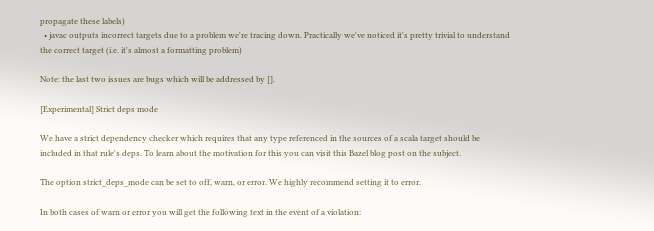propagate these labels)
  • javac outputs incorrect targets due to a problem we're tracing down. Practically we've noticed it's pretty trivial to understand the correct target (i.e. it's almost a formatting problem)

Note: the last two issues are bugs which will be addressed by [].

[Experimental] Strict deps mode

We have a strict dependency checker which requires that any type referenced in the sources of a scala target should be included in that rule's deps. To learn about the motivation for this you can visit this Bazel blog post on the subject.

The option strict_deps_mode can be set to off, warn, or error. We highly recommend setting it to error.

In both cases of warn or error you will get the following text in the event of a violation: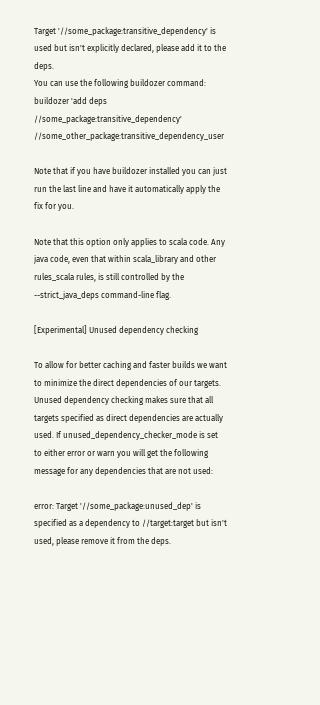Target '//some_package:transitive_dependency' is used but isn't explicitly declared, please add it to the deps.
You can use the following buildozer command:
buildozer 'add deps //some_package:transitive_dependency' //some_other_package:transitive_dependency_user

Note that if you have buildozer installed you can just run the last line and have it automatically apply the fix for you.

Note that this option only applies to scala code. Any java code, even that within scala_library and other rules_scala rules, is still controlled by the --strict_java_deps command-line flag.

[Experimental] Unused dependency checking

To allow for better caching and faster builds we want to minimize the direct dependencies of our targets. Unused dependency checking makes sure that all targets specified as direct dependencies are actually used. If unused_dependency_checker_mode is set to either error or warn you will get the following message for any dependencies that are not used:

error: Target '//some_package:unused_dep' is specified as a dependency to //target:target but isn't used, please remove it from the deps.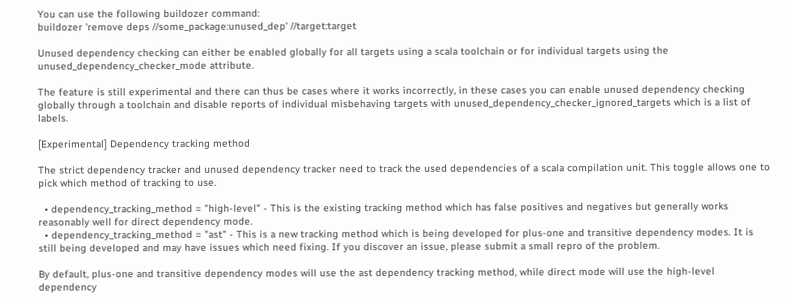You can use the following buildozer command:
buildozer 'remove deps //some_package:unused_dep' //target:target

Unused dependency checking can either be enabled globally for all targets using a scala toolchain or for individual targets using the unused_dependency_checker_mode attribute.

The feature is still experimental and there can thus be cases where it works incorrectly, in these cases you can enable unused dependency checking globally through a toolchain and disable reports of individual misbehaving targets with unused_dependency_checker_ignored_targets which is a list of labels.

[Experimental] Dependency tracking method

The strict dependency tracker and unused dependency tracker need to track the used dependencies of a scala compilation unit. This toggle allows one to pick which method of tracking to use.

  • dependency_tracking_method = "high-level" - This is the existing tracking method which has false positives and negatives but generally works reasonably well for direct dependency mode.
  • dependency_tracking_method = "ast" - This is a new tracking method which is being developed for plus-one and transitive dependency modes. It is still being developed and may have issues which need fixing. If you discover an issue, please submit a small repro of the problem.

By default, plus-one and transitive dependency modes will use the ast dependency tracking method, while direct mode will use the high-level dependency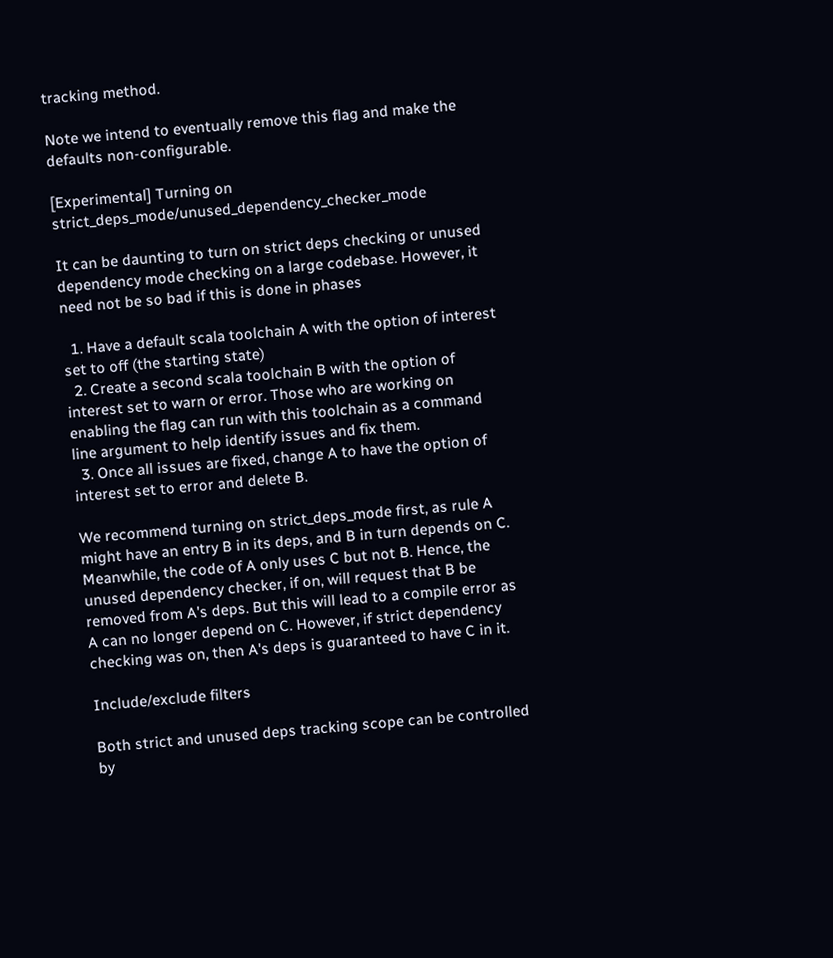tracking method.

Note we intend to eventually remove this flag and make the defaults non-configurable.

[Experimental] Turning on strict_deps_mode/unused_dependency_checker_mode

It can be daunting to turn on strict deps checking or unused dependency mode checking on a large codebase. However, it need not be so bad if this is done in phases

  1. Have a default scala toolchain A with the option of interest set to off (the starting state)
  2. Create a second scala toolchain B with the option of interest set to warn or error. Those who are working on enabling the flag can run with this toolchain as a command line argument to help identify issues and fix them.
  3. Once all issues are fixed, change A to have the option of interest set to error and delete B.

We recommend turning on strict_deps_mode first, as rule A might have an entry B in its deps, and B in turn depends on C. Meanwhile, the code of A only uses C but not B. Hence, the unused dependency checker, if on, will request that B be removed from A's deps. But this will lead to a compile error as A can no longer depend on C. However, if strict dependency checking was on, then A's deps is guaranteed to have C in it.

Include/exclude filters

Both strict and unused deps tracking scope can be controlled by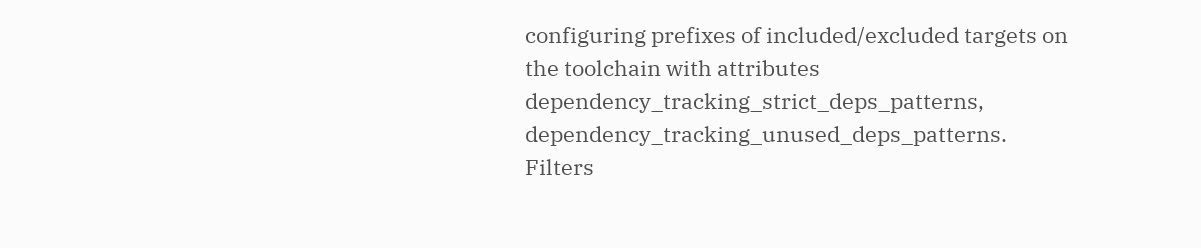configuring prefixes of included/excluded targets on the toolchain with attributes dependency_tracking_strict_deps_patterns, dependency_tracking_unused_deps_patterns. Filters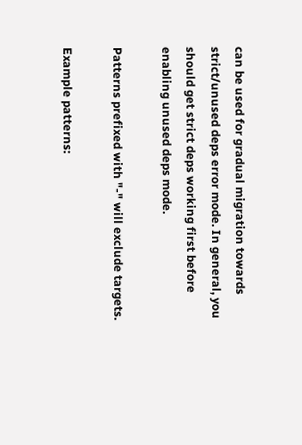can be used for gradual migration towards strict/unused deps error mode. In general, you should get strict deps working first before enabling unused deps mode.

Patterns prefixed with "-" will exclude targets.

Example patterns: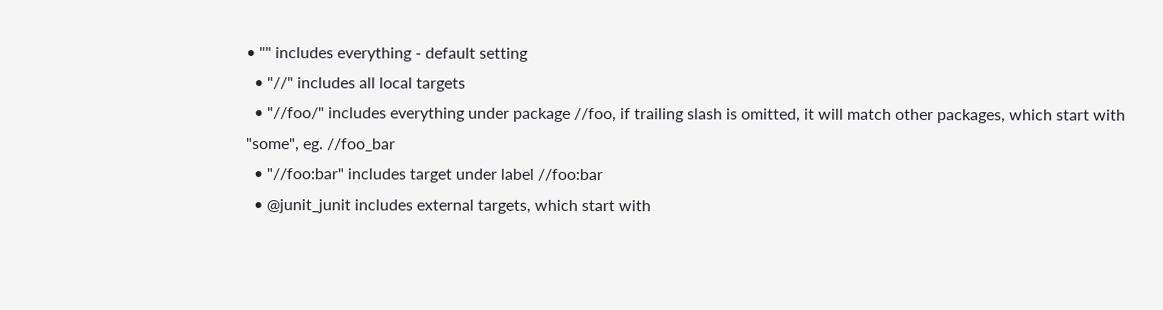• "" includes everything - default setting
  • "//" includes all local targets
  • "//foo/" includes everything under package //foo, if trailing slash is omitted, it will match other packages, which start with "some", eg. //foo_bar
  • "//foo:bar" includes target under label //foo:bar
  • @junit_junit includes external targets, which start with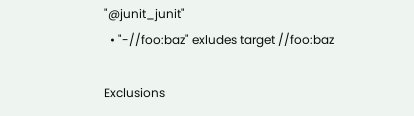"@junit_junit"
  • "-//foo:baz" exludes target //foo:baz

Exclusions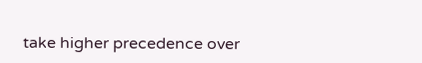take higher precedence over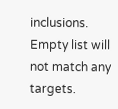inclusions. Empty list will not match any targets.